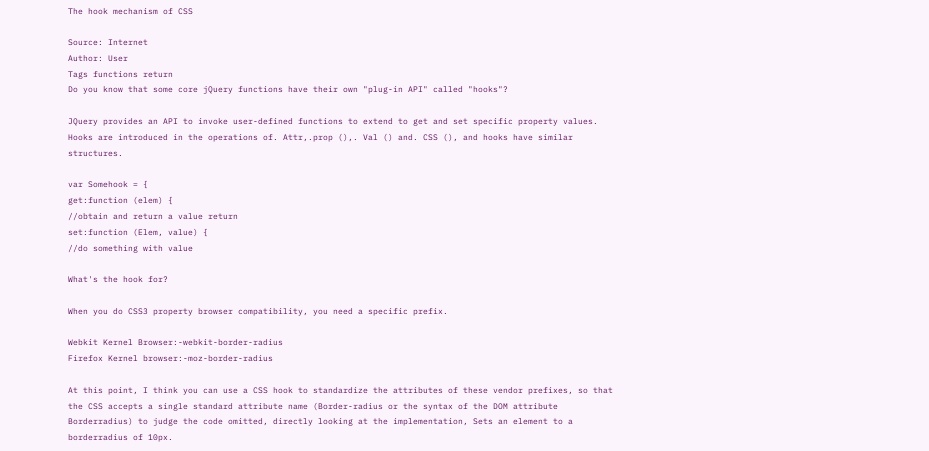The hook mechanism of CSS

Source: Internet
Author: User
Tags functions return
Do you know that some core jQuery functions have their own "plug-in API" called "hooks"?

JQuery provides an API to invoke user-defined functions to extend to get and set specific property values. Hooks are introduced in the operations of. Attr,.prop (),. Val () and. CSS (), and hooks have similar structures.

var Somehook = {
get:function (elem) {
//obtain and return a value return
set:function (Elem, value) {
//do something with value

What's the hook for?

When you do CSS3 property browser compatibility, you need a specific prefix.

Webkit Kernel Browser:-webkit-border-radius
Firefox Kernel browser:-moz-border-radius

At this point, I think you can use a CSS hook to standardize the attributes of these vendor prefixes, so that the CSS accepts a single standard attribute name (Border-radius or the syntax of the DOM attribute Borderradius) to judge the code omitted, directly looking at the implementation, Sets an element to a borderradius of 10px.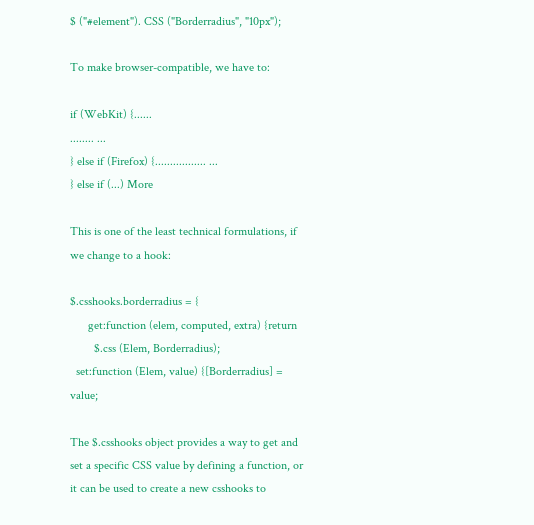$ ("#element"). CSS ("Borderradius", "10px");

To make browser-compatible, we have to:

if (WebKit) {......
........ ...
} else if (Firefox) {................. ...
} else if (...) More

This is one of the least technical formulations, if we change to a hook:

$.csshooks.borderradius = {
      get:function (elem, computed, extra) {return
        $.css (Elem, Borderradius);
  set:function (Elem, value) {[Borderradius] = value;

The $.csshooks object provides a way to get and set a specific CSS value by defining a function, or it can be used to create a new csshooks to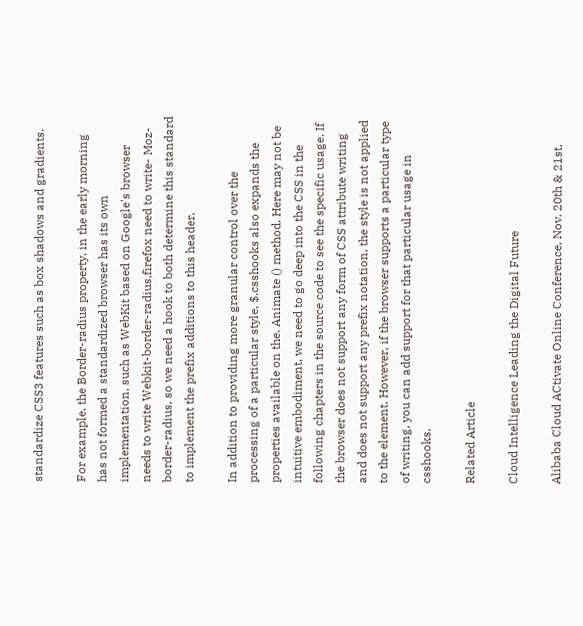standardize CSS3 features such as box shadows and gradients.

For example, the Border-radius property, in the early morning has not formed a standardized browser has its own implementation, such as WebKit based on Google's browser needs to write Webkit-border-radius,firefox need to write- Moz-border-radius, so we need a hook to both determine this standard to implement the prefix additions to this header.

In addition to providing more granular control over the processing of a particular style, $.csshooks also expands the properties available on the. Animate () method. Here may not be intuitive embodiment, we need to go deep into the CSS in the following chapters in the source code to see the specific usage. If the browser does not support any form of CSS attribute writing and does not support any prefix notation, the style is not applied to the element. However, if the browser supports a particular type of writing, you can add support for that particular usage in csshooks.

Related Article

Cloud Intelligence Leading the Digital Future

Alibaba Cloud ACtivate Online Conference, Nov. 20th & 21st,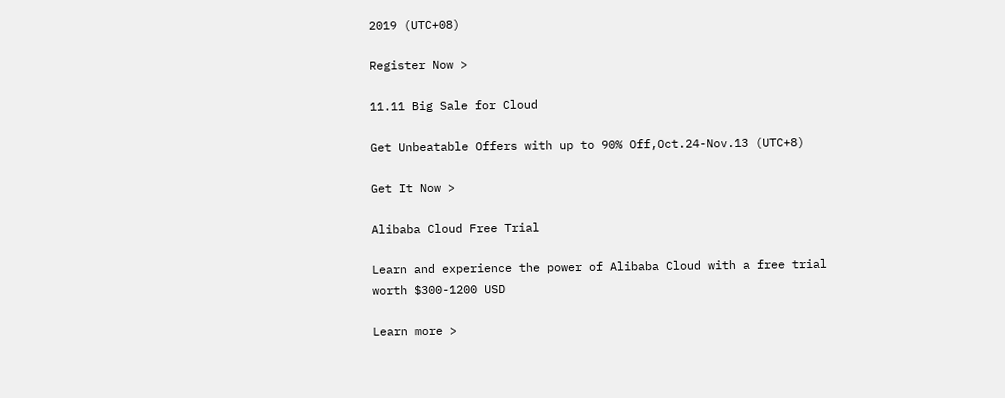2019 (UTC+08)

Register Now >

11.11 Big Sale for Cloud

Get Unbeatable Offers with up to 90% Off,Oct.24-Nov.13 (UTC+8)

Get It Now >

Alibaba Cloud Free Trial

Learn and experience the power of Alibaba Cloud with a free trial worth $300-1200 USD

Learn more >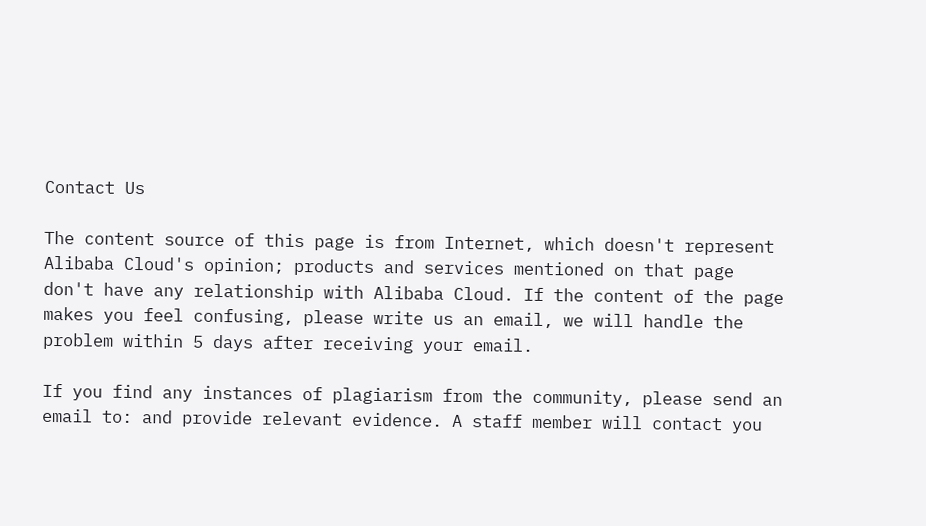Contact Us

The content source of this page is from Internet, which doesn't represent Alibaba Cloud's opinion; products and services mentioned on that page don't have any relationship with Alibaba Cloud. If the content of the page makes you feel confusing, please write us an email, we will handle the problem within 5 days after receiving your email.

If you find any instances of plagiarism from the community, please send an email to: and provide relevant evidence. A staff member will contact you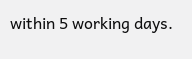within 5 working days.